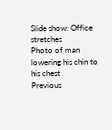Slide show: Office stretches
Photo of man lowering his chin to his chest
Previous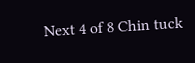Next 4 of 8 Chin tuck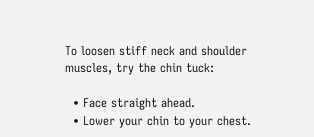To loosen stiff neck and shoulder muscles, try the chin tuck:

  • Face straight ahead.
  • Lower your chin to your chest.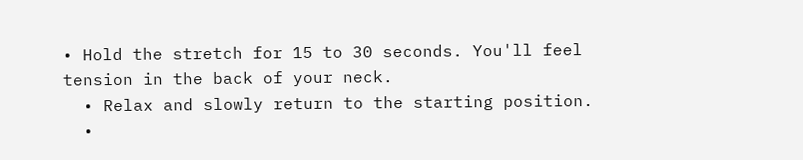• Hold the stretch for 15 to 30 seconds. You'll feel tension in the back of your neck.
  • Relax and slowly return to the starting position.
  •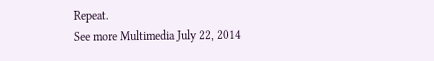Repeat.
See more Multimedia July 22, 2014